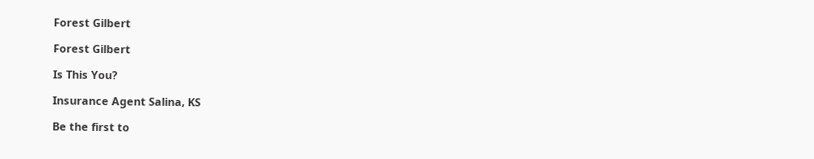Forest Gilbert

Forest Gilbert

Is This You?

Insurance Agent Salina, KS

Be the first to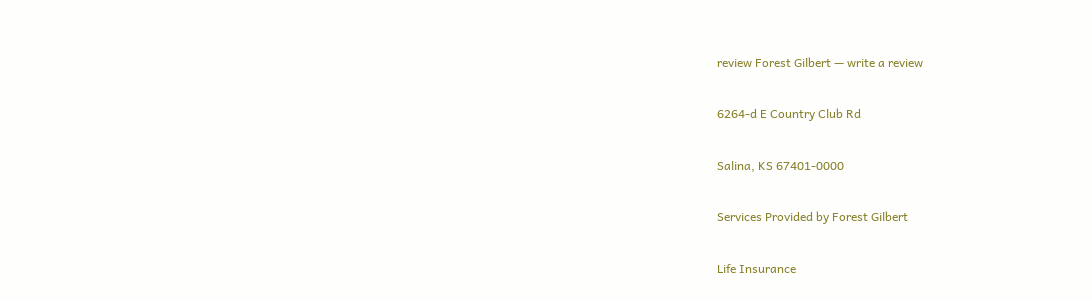review Forest Gilbert — write a review

6264-d E Country Club Rd

Salina, KS 67401-0000

Services Provided by Forest Gilbert

Life Insurance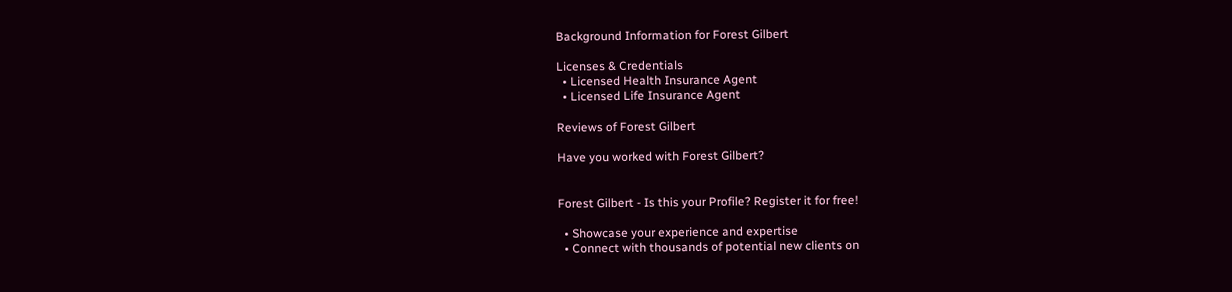Background Information for Forest Gilbert

Licenses & Credentials
  • Licensed Health Insurance Agent
  • Licensed Life Insurance Agent

Reviews of Forest Gilbert

Have you worked with Forest Gilbert?


Forest Gilbert - Is this your Profile? Register it for free!

  • Showcase your experience and expertise
  • Connect with thousands of potential new clients on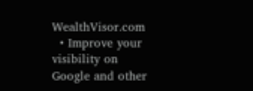WealthVisor.com
  • Improve your visibility on Google and other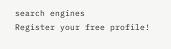search engines
Register your free profile!